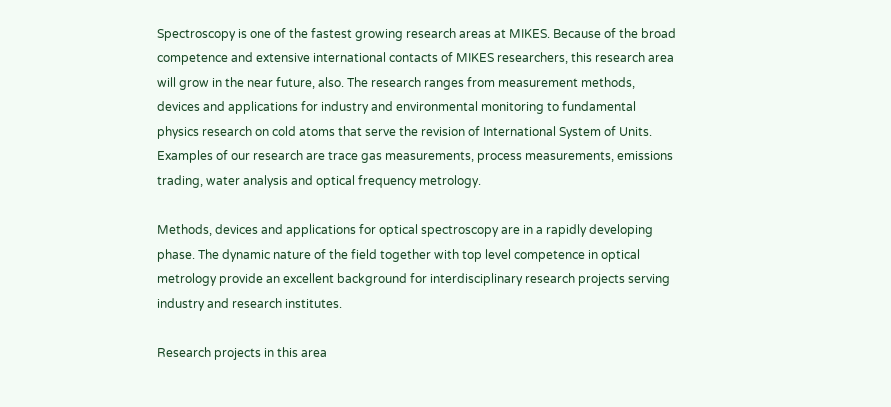Spectroscopy is one of the fastest growing research areas at MIKES. Because of the broad competence and extensive international contacts of MIKES researchers, this research area will grow in the near future, also. The research ranges from measurement methods, devices and applications for industry and environmental monitoring to fundamental physics research on cold atoms that serve the revision of International System of Units. Examples of our research are trace gas measurements, process measurements, emissions trading, water analysis and optical frequency metrology.

Methods, devices and applications for optical spectroscopy are in a rapidly developing phase. The dynamic nature of the field together with top level competence in optical metrology provide an excellent background for interdisciplinary research projects serving industry and research institutes.

Research projects in this area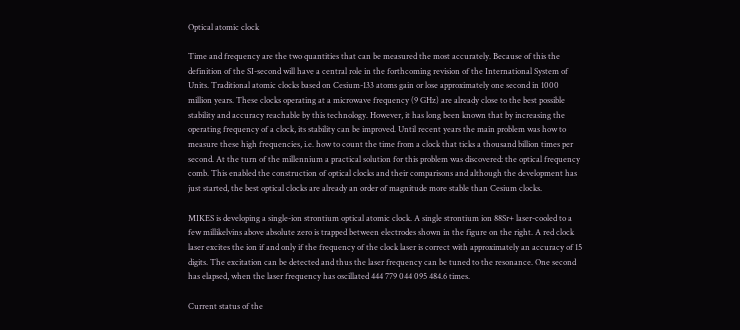Optical atomic clock

Time and frequency are the two quantities that can be measured the most accurately. Because of this the definition of the SI-second will have a central role in the forthcoming revision of the International System of Units. Traditional atomic clocks based on Cesium-133 atoms gain or lose approximately one second in 1000 million years. These clocks operating at a microwave frequency (9 GHz) are already close to the best possible stability and accuracy reachable by this technology. However, it has long been known that by increasing the operating frequency of a clock, its stability can be improved. Until recent years the main problem was how to measure these high frequencies, i.e. how to count the time from a clock that ticks a thousand billion times per second. At the turn of the millennium a practical solution for this problem was discovered: the optical frequency comb. This enabled the construction of optical clocks and their comparisons and although the development has just started, the best optical clocks are already an order of magnitude more stable than Cesium clocks.

MIKES is developing a single-ion strontium optical atomic clock. A single strontium ion 88Sr+ laser-cooled to a few millikelvins above absolute zero is trapped between electrodes shown in the figure on the right. A red clock laser excites the ion if and only if the frequency of the clock laser is correct with approximately an accuracy of 15 digits. The excitation can be detected and thus the laser frequency can be tuned to the resonance. One second has elapsed, when the laser frequency has oscillated 444 779 044 095 484.6 times.

Current status of the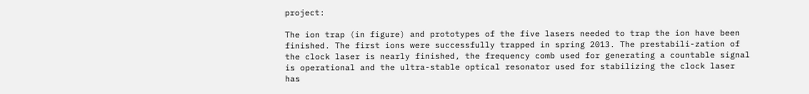project:

The ion trap (in figure) and prototypes of the five lasers needed to trap the ion have been finished. The first ions were successfully trapped in spring 2013. The prestabili-zation of the clock laser is nearly finished, the frequency comb used for generating a countable signal is operational and the ultra-stable optical resonator used for stabilizing the clock laser has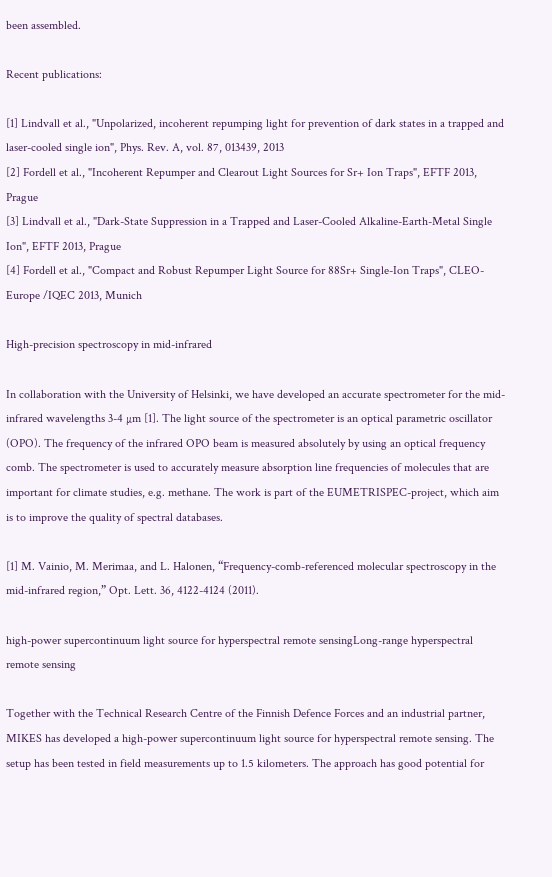been assembled.

Recent publications:

[1] Lindvall et al., "Unpolarized, incoherent repumping light for prevention of dark states in a trapped and laser-cooled single ion", Phys. Rev. A, vol. 87, 013439, 2013
[2] Fordell et al., "Incoherent Repumper and Clearout Light Sources for Sr+ Ion Traps", EFTF 2013, Prague
[3] Lindvall et al., "Dark-State Suppression in a Trapped and Laser-Cooled Alkaline-Earth-Metal Single Ion", EFTF 2013, Prague
[4] Fordell et al., "Compact and Robust Repumper Light Source for 88Sr+ Single-Ion Traps", CLEO-Europe /IQEC 2013, Munich

High-precision spectroscopy in mid-infrared

In collaboration with the University of Helsinki, we have developed an accurate spectrometer for the mid-infrared wavelengths 3-4 µm [1]. The light source of the spectrometer is an optical parametric oscillator (OPO). The frequency of the infrared OPO beam is measured absolutely by using an optical frequency comb. The spectrometer is used to accurately measure absorption line frequencies of molecules that are important for climate studies, e.g. methane. The work is part of the EUMETRISPEC-project, which aim is to improve the quality of spectral databases.

[1] M. Vainio, M. Merimaa, and L. Halonen, “Frequency-comb-referenced molecular spectroscopy in the mid-infrared region,” Opt. Lett. 36, 4122-4124 (2011).

high-power supercontinuum light source for hyperspectral remote sensingLong-range hyperspectral remote sensing

Together with the Technical Research Centre of the Finnish Defence Forces and an industrial partner, MIKES has developed a high-power supercontinuum light source for hyperspectral remote sensing. The setup has been tested in field measurements up to 1.5 kilometers. The approach has good potential for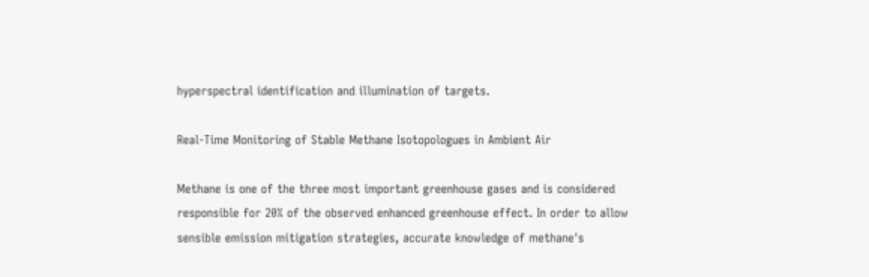hyperspectral identification and illumination of targets.

Real-Time Monitoring of Stable Methane Isotopologues in Ambient Air

Methane is one of the three most important greenhouse gases and is considered responsible for 20% of the observed enhanced greenhouse effect. In order to allow sensible emission mitigation strategies, accurate knowledge of methane's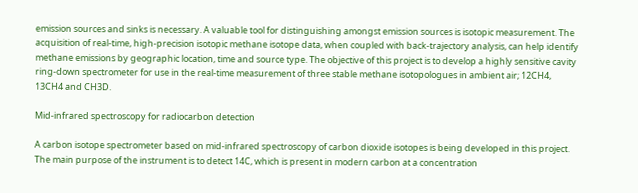emission sources and sinks is necessary. A valuable tool for distinguishing amongst emission sources is isotopic measurement. The acquisition of real-time, high-precision isotopic methane isotope data, when coupled with back-trajectory analysis, can help identify methane emissions by geographic location, time and source type. The objective of this project is to develop a highly sensitive cavity ring-down spectrometer for use in the real-time measurement of three stable methane isotopologues in ambient air; 12CH4, 13CH4 and CH3D.

Mid-infrared spectroscopy for radiocarbon detection

A carbon isotope spectrometer based on mid-infrared spectroscopy of carbon dioxide isotopes is being developed in this project. The main purpose of the instrument is to detect 14C, which is present in modern carbon at a concentration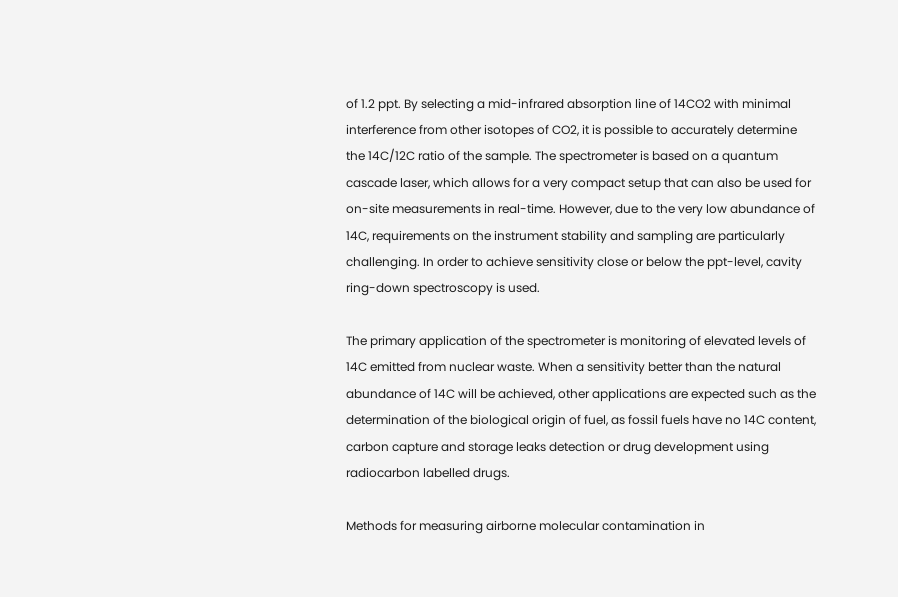of 1.2 ppt. By selecting a mid-infrared absorption line of 14CO2 with minimal interference from other isotopes of CO2, it is possible to accurately determine the 14C/12C ratio of the sample. The spectrometer is based on a quantum cascade laser, which allows for a very compact setup that can also be used for on-site measurements in real-time. However, due to the very low abundance of 14C, requirements on the instrument stability and sampling are particularly challenging. In order to achieve sensitivity close or below the ppt-level, cavity ring-down spectroscopy is used.

The primary application of the spectrometer is monitoring of elevated levels of 14C emitted from nuclear waste. When a sensitivity better than the natural abundance of 14C will be achieved, other applications are expected such as the determination of the biological origin of fuel, as fossil fuels have no 14C content, carbon capture and storage leaks detection or drug development using radiocarbon labelled drugs.

Methods for measuring airborne molecular contamination in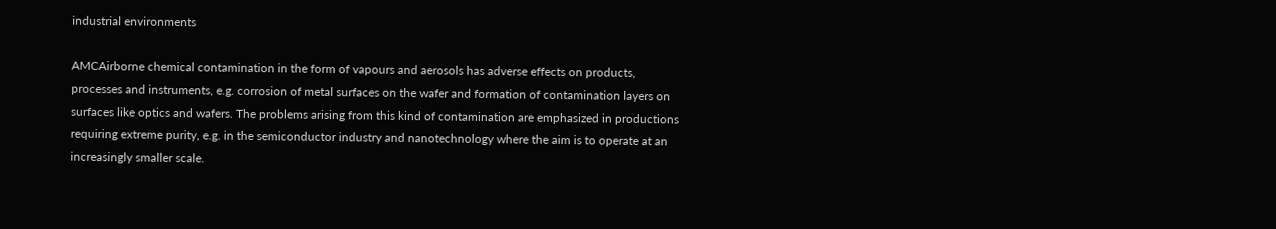industrial environments

AMCAirborne chemical contamination in the form of vapours and aerosols has adverse effects on products, processes and instruments, e.g. corrosion of metal surfaces on the wafer and formation of contamination layers on surfaces like optics and wafers. The problems arising from this kind of contamination are emphasized in productions requiring extreme purity, e.g. in the semiconductor industry and nanotechnology where the aim is to operate at an increasingly smaller scale.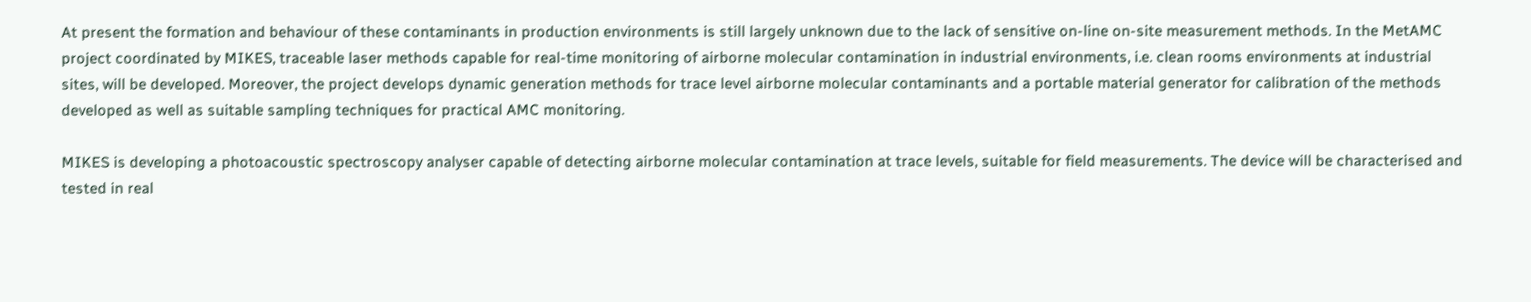At present the formation and behaviour of these contaminants in production environments is still largely unknown due to the lack of sensitive on-line on-site measurement methods. In the MetAMC project coordinated by MIKES, traceable laser methods capable for real-time monitoring of airborne molecular contamination in industrial environments, i.e. clean rooms environments at industrial sites, will be developed. Moreover, the project develops dynamic generation methods for trace level airborne molecular contaminants and a portable material generator for calibration of the methods developed as well as suitable sampling techniques for practical AMC monitoring.

MIKES is developing a photoacoustic spectroscopy analyser capable of detecting airborne molecular contamination at trace levels, suitable for field measurements. The device will be characterised and tested in real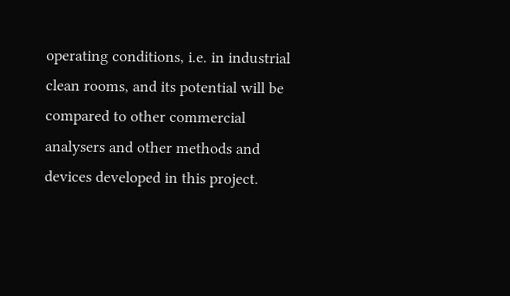operating conditions, i.e. in industrial clean rooms, and its potential will be compared to other commercial analysers and other methods and devices developed in this project.